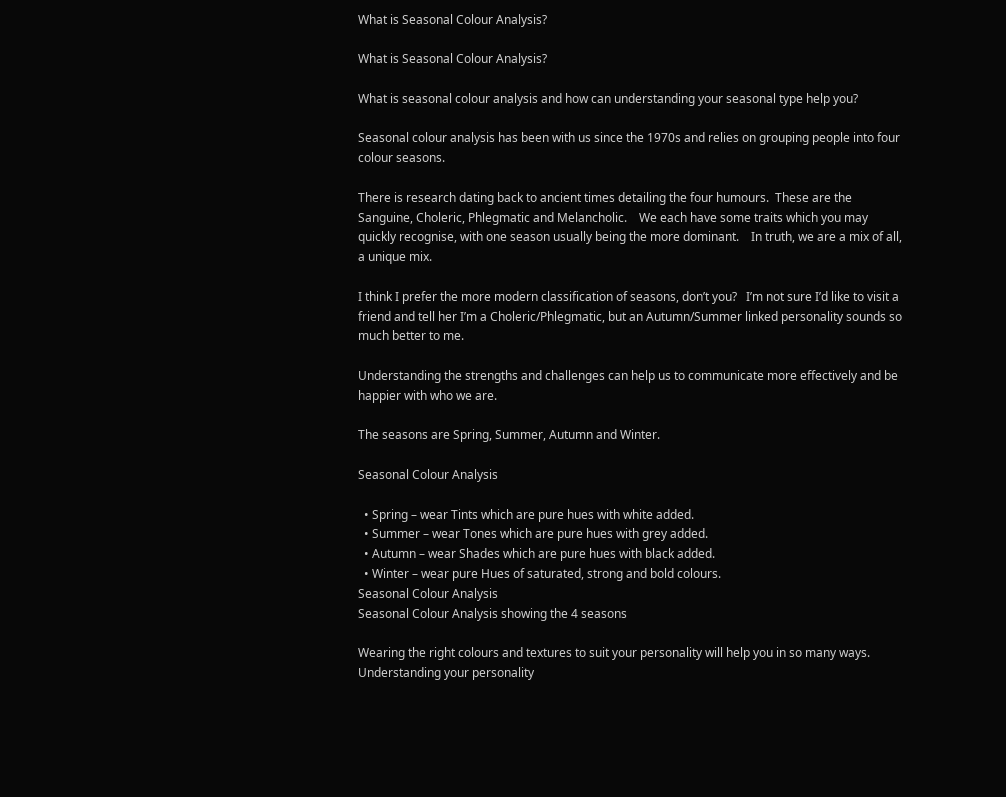What is Seasonal Colour Analysis?

What is Seasonal Colour Analysis?

What is seasonal colour analysis and how can understanding your seasonal type help you?

Seasonal colour analysis has been with us since the 1970s and relies on grouping people into four colour seasons.

There is research dating back to ancient times detailing the four humours.  These are the Sanguine, Choleric, Phlegmatic and Melancholic.    We each have some traits which you may quickly recognise, with one season usually being the more dominant.    In truth, we are a mix of all, a unique mix.

I think I prefer the more modern classification of seasons, don’t you?   I’m not sure I’d like to visit a friend and tell her I’m a Choleric/Phlegmatic, but an Autumn/Summer linked personality sounds so much better to me.

Understanding the strengths and challenges can help us to communicate more effectively and be happier with who we are.

The seasons are Spring, Summer, Autumn and Winter.

Seasonal Colour Analysis

  • Spring – wear Tints which are pure hues with white added.
  • Summer – wear Tones which are pure hues with grey added.
  • Autumn – wear Shades which are pure hues with black added.
  • Winter – wear pure Hues of saturated, strong and bold colours.
Seasonal Colour Analysis
Seasonal Colour Analysis showing the 4 seasons

Wearing the right colours and textures to suit your personality will help you in so many ways.   Understanding your personality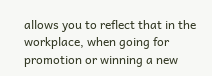allows you to reflect that in the workplace, when going for promotion or winning a new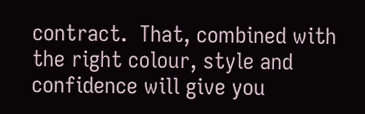contract.  That, combined with the right colour, style and confidence will give you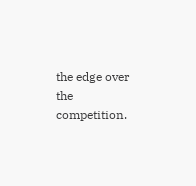the edge over the competition.